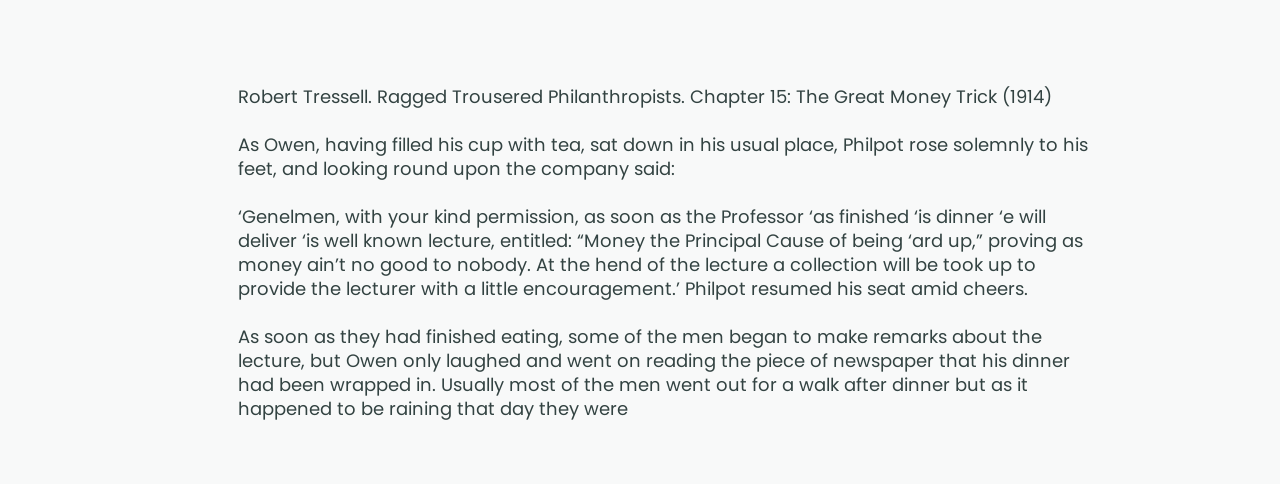Robert Tressell. Ragged Trousered Philanthropists. Chapter 15: The Great Money Trick (1914)

As Owen, having filled his cup with tea, sat down in his usual place, Philpot rose solemnly to his feet, and looking round upon the company said:

‘Genelmen, with your kind permission, as soon as the Professor ‘as finished ‘is dinner ‘e will deliver ‘is well known lecture, entitled: “Money the Principal Cause of being ‘ard up,” proving as money ain’t no good to nobody. At the hend of the lecture a collection will be took up to provide the lecturer with a little encouragement.’ Philpot resumed his seat amid cheers.

As soon as they had finished eating, some of the men began to make remarks about the lecture, but Owen only laughed and went on reading the piece of newspaper that his dinner had been wrapped in. Usually most of the men went out for a walk after dinner but as it happened to be raining that day they were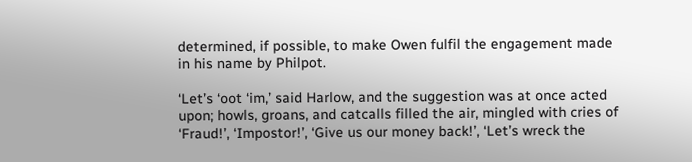determined, if possible, to make Owen fulfil the engagement made in his name by Philpot.

‘Let’s ‘oot ‘im,’ said Harlow, and the suggestion was at once acted upon; howls, groans, and catcalls filled the air, mingled with cries of ‘Fraud!’, ‘Impostor!’, ‘Give us our money back!’, ‘Let’s wreck the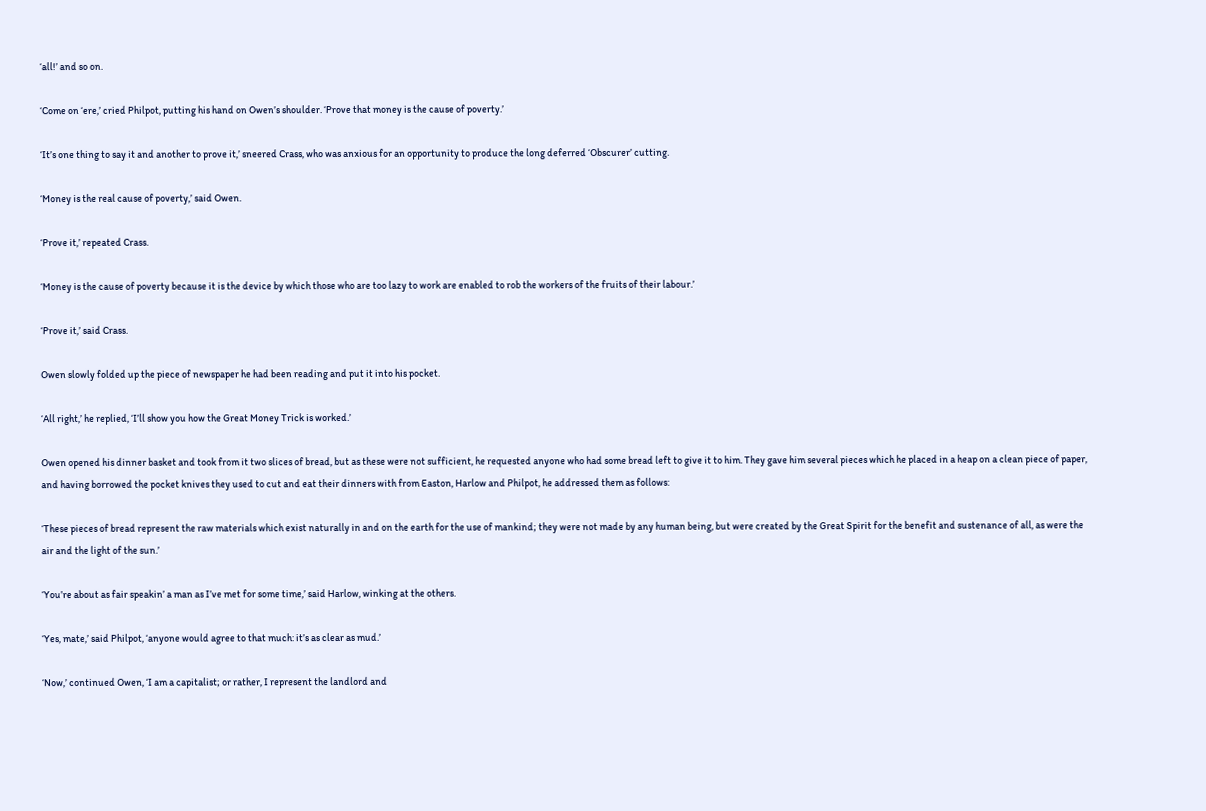‘all!’ and so on.

‘Come on ‘ere,’ cried Philpot, putting his hand on Owen’s shoulder. ‘Prove that money is the cause of poverty.’

‘It’s one thing to say it and another to prove it,’ sneered Crass, who was anxious for an opportunity to produce the long deferred ‘Obscurer’ cutting.

‘Money is the real cause of poverty,’ said Owen.

‘Prove it,’ repeated Crass.

‘Money is the cause of poverty because it is the device by which those who are too lazy to work are enabled to rob the workers of the fruits of their labour.’

‘Prove it,’ said Crass.

Owen slowly folded up the piece of newspaper he had been reading and put it into his pocket.

‘All right,’ he replied, ‘I’ll show you how the Great Money Trick is worked.’

Owen opened his dinner basket and took from it two slices of bread, but as these were not sufficient, he requested anyone who had some bread left to give it to him. They gave him several pieces which he placed in a heap on a clean piece of paper, and having borrowed the pocket knives they used to cut and eat their dinners with from Easton, Harlow and Philpot, he addressed them as follows:

‘These pieces of bread represent the raw materials which exist naturally in and on the earth for the use of mankind; they were not made by any human being, but were created by the Great Spirit for the benefit and sustenance of all, as were the air and the light of the sun.’

‘You’re about as fair speakin’ a man as I’ve met for some time,’ said Harlow, winking at the others.

‘Yes, mate,’ said Philpot, ‘anyone would agree to that much: it’s as clear as mud.’

‘Now,’ continued Owen, ‘I am a capitalist; or rather, I represent the landlord and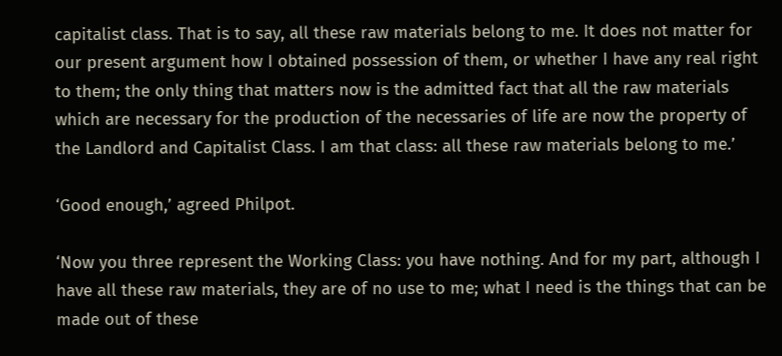capitalist class. That is to say, all these raw materials belong to me. It does not matter for our present argument how I obtained possession of them, or whether I have any real right to them; the only thing that matters now is the admitted fact that all the raw materials which are necessary for the production of the necessaries of life are now the property of the Landlord and Capitalist Class. I am that class: all these raw materials belong to me.’

‘Good enough,’ agreed Philpot.

‘Now you three represent the Working Class: you have nothing. And for my part, although I have all these raw materials, they are of no use to me; what I need is the things that can be made out of these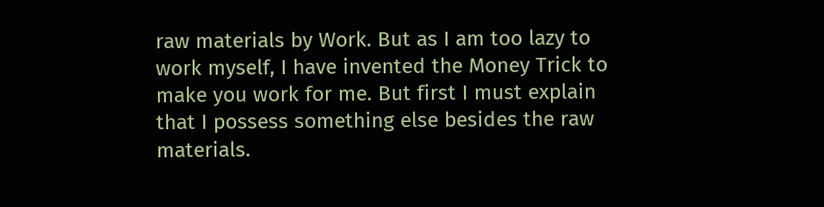raw materials by Work. But as I am too lazy to work myself, I have invented the Money Trick to make you work for me. But first I must explain that I possess something else besides the raw materials.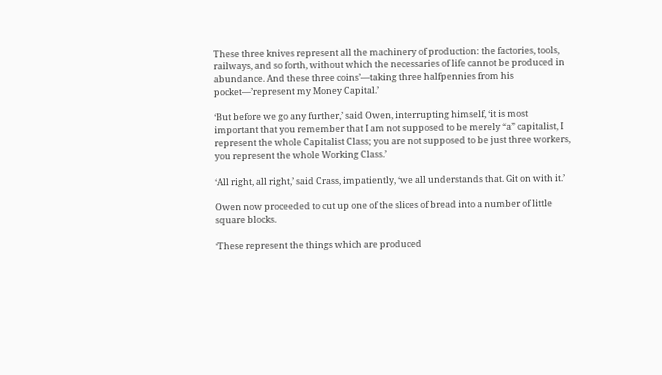These three knives represent all the machinery of production: the factories, tools, railways, and so forth, without which the necessaries of life cannot be produced in abundance. And these three coins’—taking three halfpennies from his pocket—’represent my Money Capital.’

‘But before we go any further,’ said Owen, interrupting himself, ‘it is most important that you remember that I am not supposed to be merely “a” capitalist, I represent the whole Capitalist Class; you are not supposed to be just three workers, you represent the whole Working Class.’

‘All right, all right,’ said Crass, impatiently, ‘we all understands that. Git on with it.’

Owen now proceeded to cut up one of the slices of bread into a number of little square blocks.

‘These represent the things which are produced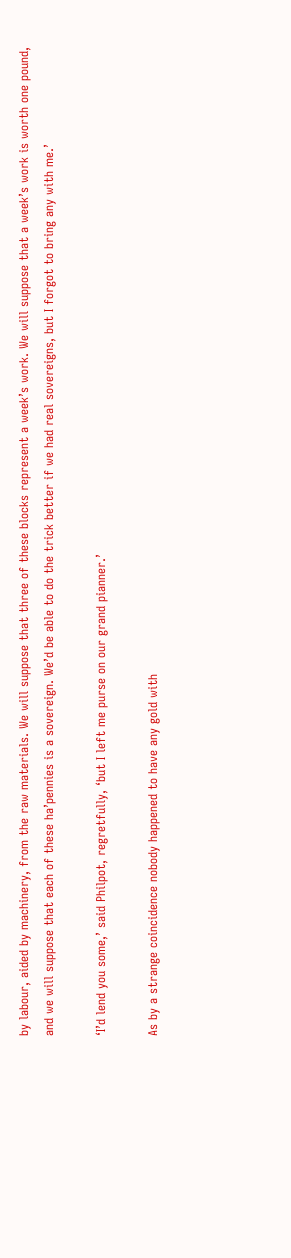by labour, aided by machinery, from the raw materials. We will suppose that three of these blocks represent a week’s work. We will suppose that a week’s work is worth one pound, and we will suppose that each of these ha’pennies is a sovereign. We’d be able to do the trick better if we had real sovereigns, but I forgot to bring any with me.’

‘I’d lend you some,’ said Philpot, regretfully, ‘but I left me purse on our grand pianner.’

As by a strange coincidence nobody happened to have any gold with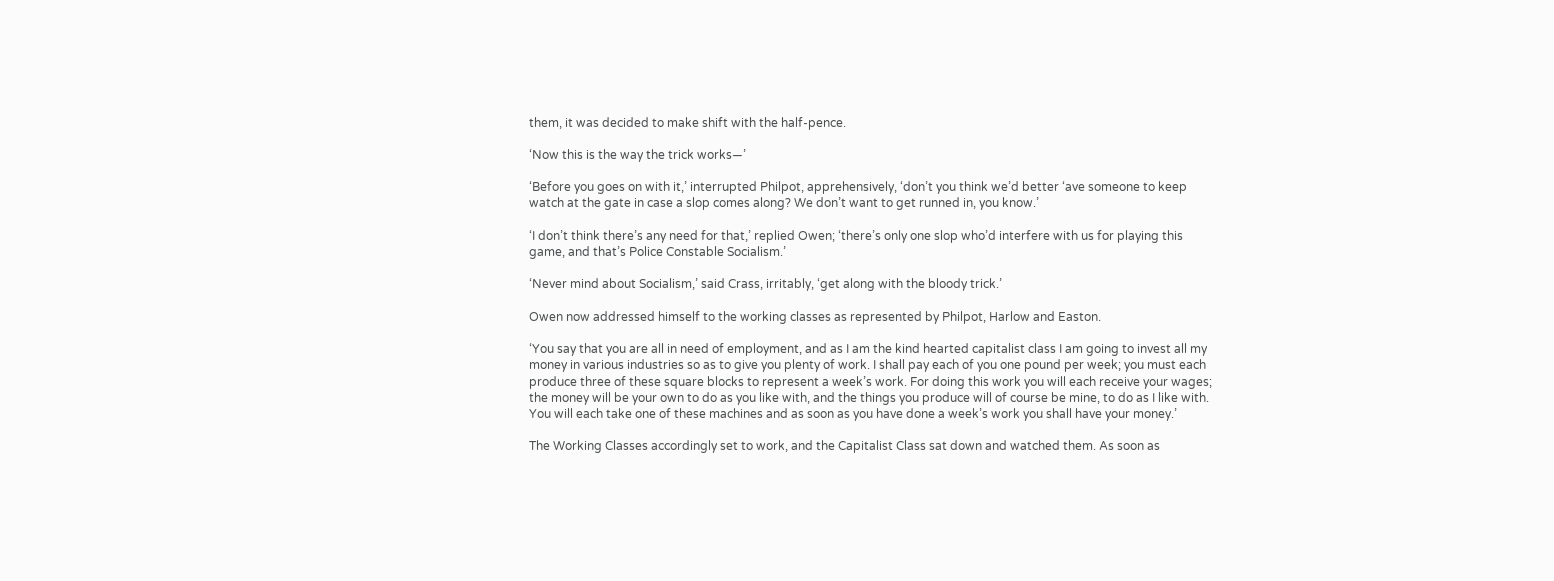them, it was decided to make shift with the half-pence.

‘Now this is the way the trick works—’

‘Before you goes on with it,’ interrupted Philpot, apprehensively, ‘don’t you think we’d better ‘ave someone to keep watch at the gate in case a slop comes along? We don’t want to get runned in, you know.’

‘I don’t think there’s any need for that,’ replied Owen; ‘there’s only one slop who’d interfere with us for playing this game, and that’s Police Constable Socialism.’

‘Never mind about Socialism,’ said Crass, irritably, ‘get along with the bloody trick.’

Owen now addressed himself to the working classes as represented by Philpot, Harlow and Easton.

‘You say that you are all in need of employment, and as I am the kind hearted capitalist class I am going to invest all my money in various industries so as to give you plenty of work. I shall pay each of you one pound per week; you must each produce three of these square blocks to represent a week’s work. For doing this work you will each receive your wages; the money will be your own to do as you like with, and the things you produce will of course be mine, to do as I like with. You will each take one of these machines and as soon as you have done a week’s work you shall have your money.’

The Working Classes accordingly set to work, and the Capitalist Class sat down and watched them. As soon as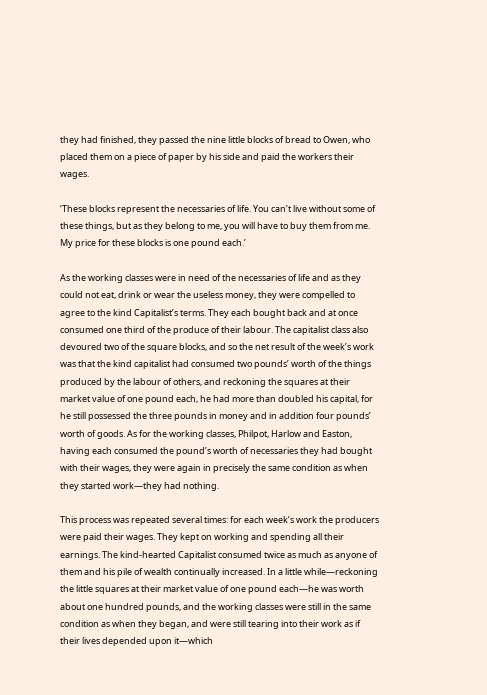they had finished, they passed the nine little blocks of bread to Owen, who placed them on a piece of paper by his side and paid the workers their wages.

‘These blocks represent the necessaries of life. You can’t live without some of these things, but as they belong to me, you will have to buy them from me. My price for these blocks is one pound each.’

As the working classes were in need of the necessaries of life and as they could not eat, drink or wear the useless money, they were compelled to agree to the kind Capitalist’s terms. They each bought back and at once consumed one third of the produce of their labour. The capitalist class also devoured two of the square blocks, and so the net result of the week’s work was that the kind capitalist had consumed two pounds’ worth of the things produced by the labour of others, and reckoning the squares at their market value of one pound each, he had more than doubled his capital, for he still possessed the three pounds in money and in addition four pounds’ worth of goods. As for the working classes, Philpot, Harlow and Easton, having each consumed the pound’s worth of necessaries they had bought with their wages, they were again in precisely the same condition as when they started work—they had nothing.

This process was repeated several times: for each week’s work the producers were paid their wages. They kept on working and spending all their earnings. The kind-hearted Capitalist consumed twice as much as anyone of them and his pile of wealth continually increased. In a little while—reckoning the little squares at their market value of one pound each—he was worth about one hundred pounds, and the working classes were still in the same condition as when they began, and were still tearing into their work as if their lives depended upon it—which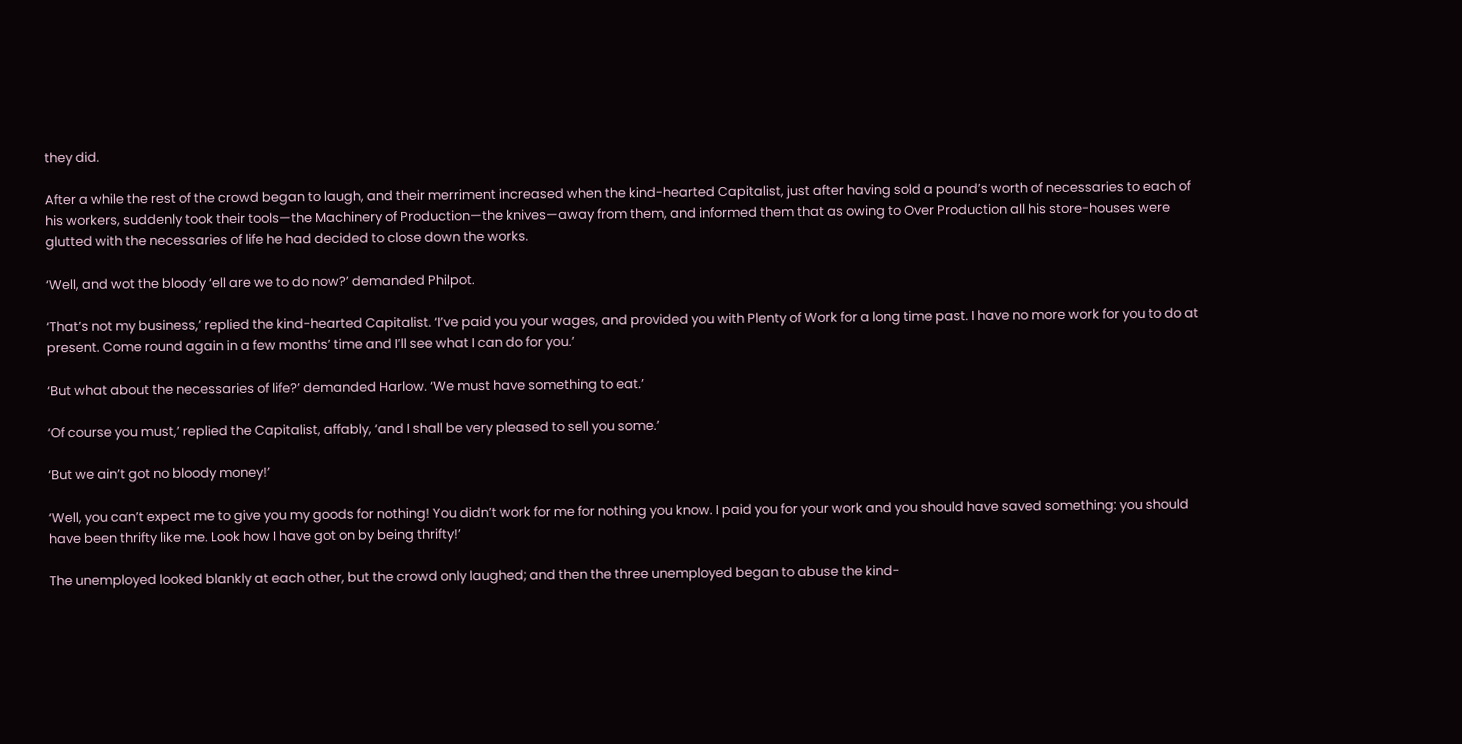they did.

After a while the rest of the crowd began to laugh, and their merriment increased when the kind-hearted Capitalist, just after having sold a pound’s worth of necessaries to each of his workers, suddenly took their tools—the Machinery of Production—the knives—away from them, and informed them that as owing to Over Production all his store-houses were glutted with the necessaries of life he had decided to close down the works.

‘Well, and wot the bloody ‘ell are we to do now?’ demanded Philpot.

‘That’s not my business,’ replied the kind-hearted Capitalist. ‘I’ve paid you your wages, and provided you with Plenty of Work for a long time past. I have no more work for you to do at present. Come round again in a few months’ time and I’ll see what I can do for you.’

‘But what about the necessaries of life?’ demanded Harlow. ‘We must have something to eat.’

‘Of course you must,’ replied the Capitalist, affably, ‘and I shall be very pleased to sell you some.’

‘But we ain’t got no bloody money!’

‘Well, you can’t expect me to give you my goods for nothing! You didn’t work for me for nothing you know. I paid you for your work and you should have saved something: you should have been thrifty like me. Look how I have got on by being thrifty!’

The unemployed looked blankly at each other, but the crowd only laughed; and then the three unemployed began to abuse the kind-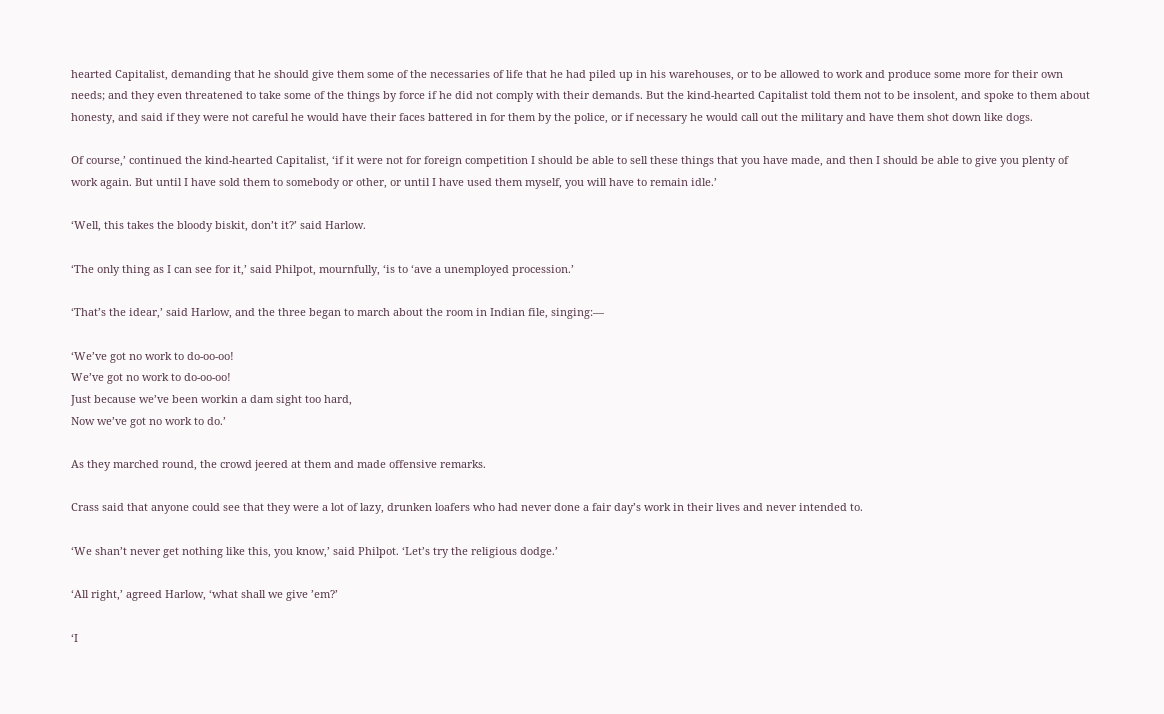hearted Capitalist, demanding that he should give them some of the necessaries of life that he had piled up in his warehouses, or to be allowed to work and produce some more for their own needs; and they even threatened to take some of the things by force if he did not comply with their demands. But the kind-hearted Capitalist told them not to be insolent, and spoke to them about honesty, and said if they were not careful he would have their faces battered in for them by the police, or if necessary he would call out the military and have them shot down like dogs.

Of course,’ continued the kind-hearted Capitalist, ‘if it were not for foreign competition I should be able to sell these things that you have made, and then I should be able to give you plenty of work again. But until I have sold them to somebody or other, or until I have used them myself, you will have to remain idle.’

‘Well, this takes the bloody biskit, don’t it?’ said Harlow.

‘The only thing as I can see for it,’ said Philpot, mournfully, ‘is to ‘ave a unemployed procession.’

‘That’s the idear,’ said Harlow, and the three began to march about the room in Indian file, singing:—

‘We’ve got no work to do-oo-oo!
We’ve got no work to do-oo-oo!
Just because we’ve been workin a dam sight too hard,
Now we’ve got no work to do.’

As they marched round, the crowd jeered at them and made offensive remarks.

Crass said that anyone could see that they were a lot of lazy, drunken loafers who had never done a fair day’s work in their lives and never intended to.

‘We shan’t never get nothing like this, you know,’ said Philpot. ‘Let’s try the religious dodge.’

‘All right,’ agreed Harlow, ‘what shall we give ’em?’

‘I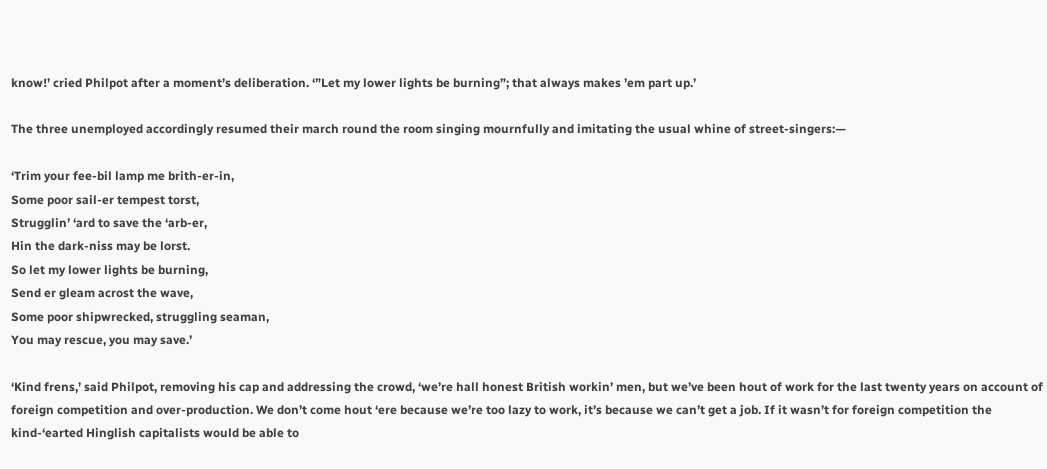know!’ cried Philpot after a moment’s deliberation. ‘”Let my lower lights be burning”; that always makes ’em part up.’

The three unemployed accordingly resumed their march round the room singing mournfully and imitating the usual whine of street-singers:—

‘Trim your fee-bil lamp me brith-er-in,
Some poor sail-er tempest torst,
Strugglin’ ‘ard to save the ‘arb-er,
Hin the dark-niss may be lorst.
So let my lower lights be burning,
Send er gleam acrost the wave,
Some poor shipwrecked, struggling seaman,
You may rescue, you may save.’

‘Kind frens,’ said Philpot, removing his cap and addressing the crowd, ‘we’re hall honest British workin’ men, but we’ve been hout of work for the last twenty years on account of foreign competition and over-production. We don’t come hout ‘ere because we’re too lazy to work, it’s because we can’t get a job. If it wasn’t for foreign competition the kind-‘earted Hinglish capitalists would be able to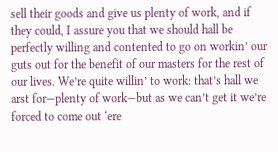sell their goods and give us plenty of work, and if they could, I assure you that we should hall be perfectly willing and contented to go on workin’ our guts out for the benefit of our masters for the rest of our lives. We’re quite willin’ to work: that’s hall we arst for—plenty of work—but as we can’t get it we’re forced to come out ‘ere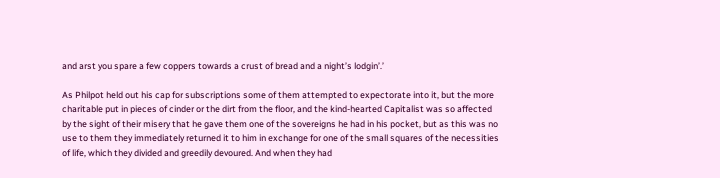and arst you spare a few coppers towards a crust of bread and a night’s lodgin’.’

As Philpot held out his cap for subscriptions some of them attempted to expectorate into it, but the more charitable put in pieces of cinder or the dirt from the floor, and the kind-hearted Capitalist was so affected by the sight of their misery that he gave them one of the sovereigns he had in his pocket, but as this was no use to them they immediately returned it to him in exchange for one of the small squares of the necessities of life, which they divided and greedily devoured. And when they had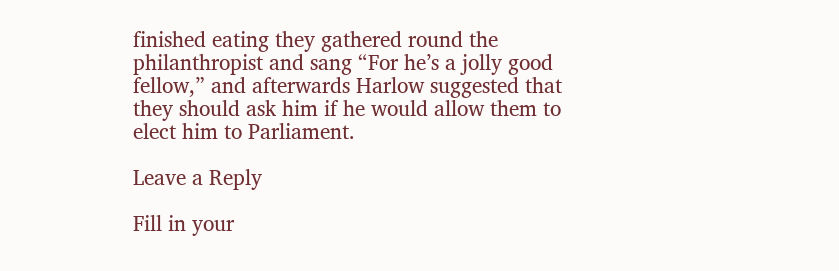finished eating they gathered round the philanthropist and sang “For he’s a jolly good fellow,” and afterwards Harlow suggested that they should ask him if he would allow them to elect him to Parliament.

Leave a Reply

Fill in your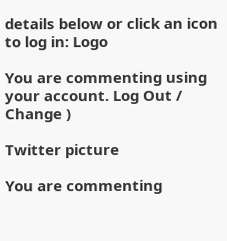details below or click an icon to log in: Logo

You are commenting using your account. Log Out /  Change )

Twitter picture

You are commenting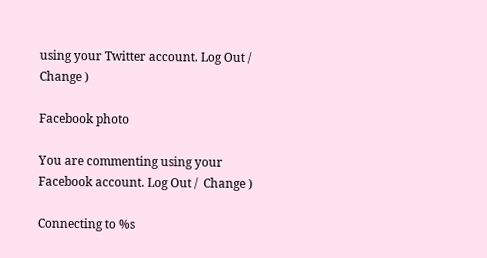using your Twitter account. Log Out /  Change )

Facebook photo

You are commenting using your Facebook account. Log Out /  Change )

Connecting to %s